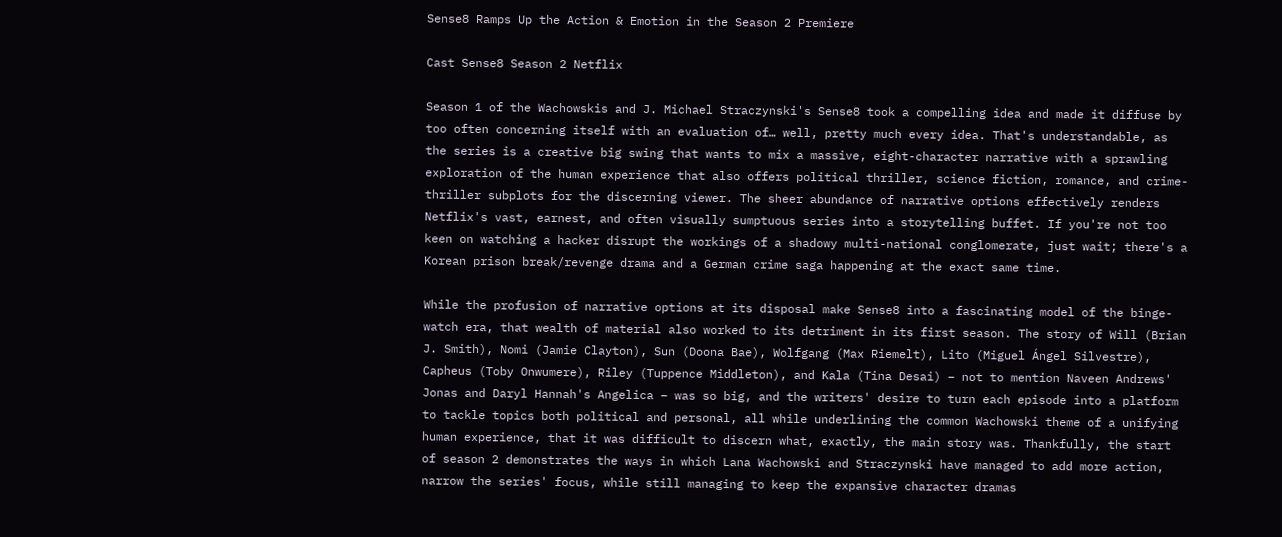Sense8 Ramps Up the Action & Emotion in the Season 2 Premiere

Cast Sense8 Season 2 Netflix

Season 1 of the Wachowskis and J. Michael Straczynski's Sense8 took a compelling idea and made it diffuse by too often concerning itself with an evaluation of… well, pretty much every idea. That's understandable, as the series is a creative big swing that wants to mix a massive, eight-character narrative with a sprawling exploration of the human experience that also offers political thriller, science fiction, romance, and crime-thriller subplots for the discerning viewer. The sheer abundance of narrative options effectively renders Netflix's vast, earnest, and often visually sumptuous series into a storytelling buffet. If you're not too keen on watching a hacker disrupt the workings of a shadowy multi-national conglomerate, just wait; there's a Korean prison break/revenge drama and a German crime saga happening at the exact same time.

While the profusion of narrative options at its disposal make Sense8 into a fascinating model of the binge-watch era, that wealth of material also worked to its detriment in its first season. The story of Will (Brian J. Smith), Nomi (Jamie Clayton), Sun (Doona Bae), Wolfgang (Max Riemelt), Lito (Miguel Ángel Silvestre), Capheus (Toby Onwumere), Riley (Tuppence Middleton), and Kala (Tina Desai) – not to mention Naveen Andrews' Jonas and Daryl Hannah's Angelica – was so big, and the writers' desire to turn each episode into a platform to tackle topics both political and personal, all while underlining the common Wachowski theme of a unifying human experience, that it was difficult to discern what, exactly, the main story was. Thankfully, the start of season 2 demonstrates the ways in which Lana Wachowski and Straczynski have managed to add more action, narrow the series' focus, while still managing to keep the expansive character dramas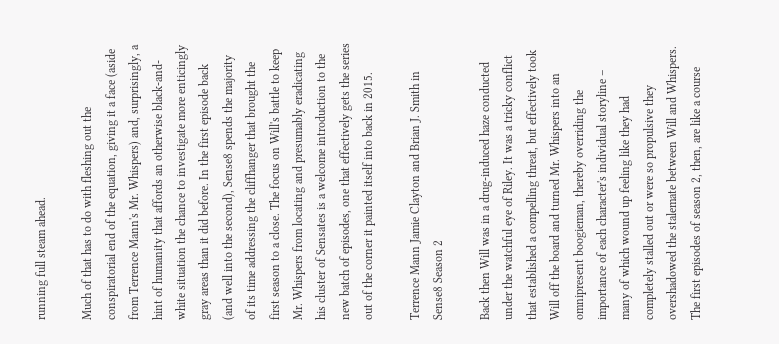running full steam ahead.

Much of that has to do with fleshing out the conspiratorial end of the equation, giving it a face (aside from Terrence Mann's Mr. Whispers) and, surprisingly, a hint of humanity that affords an otherwise black-and-white situation the chance to investigate more enticingly gray areas than it did before. In the first episode back (and well into the second), Sense8 spends the majority of its time addressing the cliffhanger that brought the first season to a close. The focus on Will's battle to keep Mr. Whispers from locating and presumably eradicating his cluster of Sensates is a welcome introduction to the new batch of episodes, one that effectively gets the series out of the corner it painted itself into back in 2015.

Terrence Mann Jamie Clayton and Brian J. Smith in Sense8 Season 2

Back then Will was in a drug-induced haze conducted under the watchful eye of Riley. It was a tricky conflict that established a compelling threat, but effectively took Will off the board and turned Mr. Whispers into an omnipresent boogieman, thereby overriding the importance of each character's individual storyline – many of which wound up feeling like they had completely stalled out or were so propulsive they overshadowed the stalemate between Will and Whispers. The first episodes of season 2, then, are like a course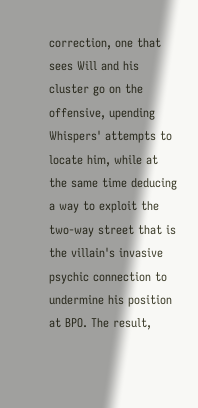correction, one that sees Will and his cluster go on the offensive, upending Whispers' attempts to locate him, while at the same time deducing a way to exploit the two-way street that is the villain's invasive psychic connection to undermine his position at BPO. The result,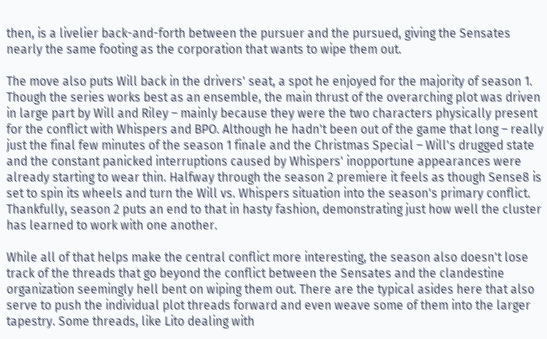then, is a livelier back-and-forth between the pursuer and the pursued, giving the Sensates nearly the same footing as the corporation that wants to wipe them out.

The move also puts Will back in the drivers' seat, a spot he enjoyed for the majority of season 1. Though the series works best as an ensemble, the main thrust of the overarching plot was driven in large part by Will and Riley – mainly because they were the two characters physically present for the conflict with Whispers and BPO. Although he hadn't been out of the game that long – really just the final few minutes of the season 1 finale and the Christmas Special – Will's drugged state and the constant panicked interruptions caused by Whispers' inopportune appearances were already starting to wear thin. Halfway through the season 2 premiere it feels as though Sense8 is set to spin its wheels and turn the Will vs. Whispers situation into the season's primary conflict. Thankfully, season 2 puts an end to that in hasty fashion, demonstrating just how well the cluster has learned to work with one another.

While all of that helps make the central conflict more interesting, the season also doesn't lose track of the threads that go beyond the conflict between the Sensates and the clandestine organization seemingly hell bent on wiping them out. There are the typical asides here that also serve to push the individual plot threads forward and even weave some of them into the larger tapestry. Some threads, like Lito dealing with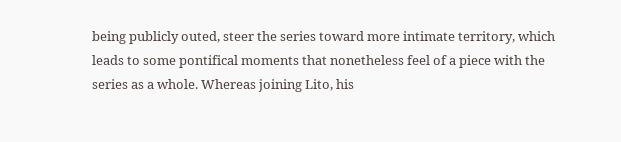being publicly outed, steer the series toward more intimate territory, which leads to some pontifical moments that nonetheless feel of a piece with the series as a whole. Whereas joining Lito, his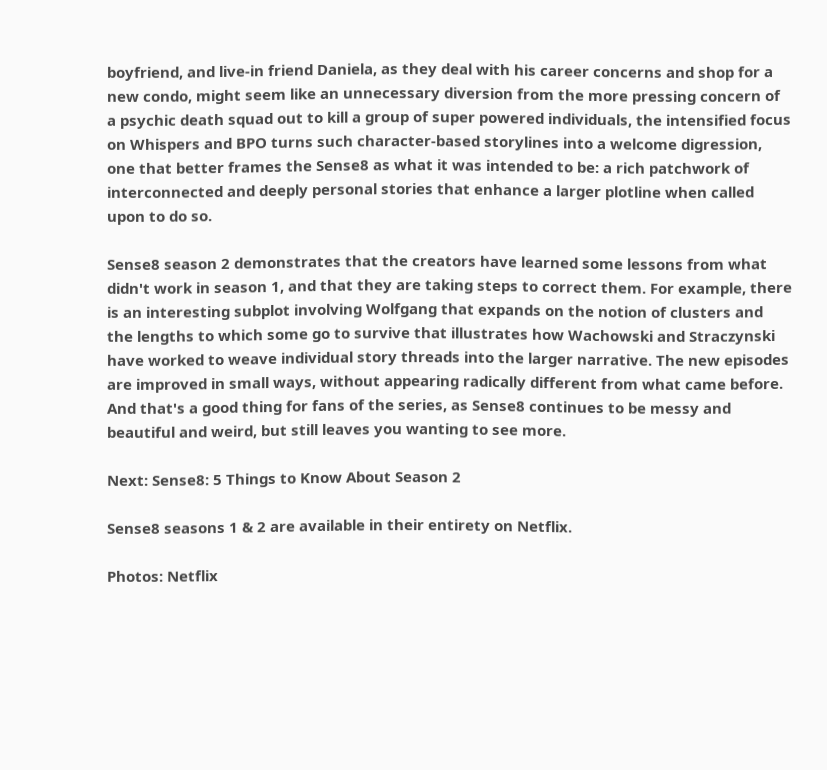boyfriend, and live-in friend Daniela, as they deal with his career concerns and shop for a new condo, might seem like an unnecessary diversion from the more pressing concern of a psychic death squad out to kill a group of super powered individuals, the intensified focus on Whispers and BPO turns such character-based storylines into a welcome digression, one that better frames the Sense8 as what it was intended to be: a rich patchwork of interconnected and deeply personal stories that enhance a larger plotline when called upon to do so.

Sense8 season 2 demonstrates that the creators have learned some lessons from what didn't work in season 1, and that they are taking steps to correct them. For example, there is an interesting subplot involving Wolfgang that expands on the notion of clusters and the lengths to which some go to survive that illustrates how Wachowski and Straczynski have worked to weave individual story threads into the larger narrative. The new episodes are improved in small ways, without appearing radically different from what came before. And that's a good thing for fans of the series, as Sense8 continues to be messy and beautiful and weird, but still leaves you wanting to see more.

Next: Sense8: 5 Things to Know About Season 2

Sense8 seasons 1 & 2 are available in their entirety on Netflix.

Photos: Netflix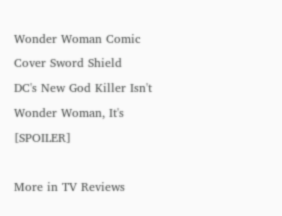Wonder Woman Comic Cover Sword Shield
DC's New God Killer Isn't Wonder Woman, It's [SPOILER]

More in TV Reviews